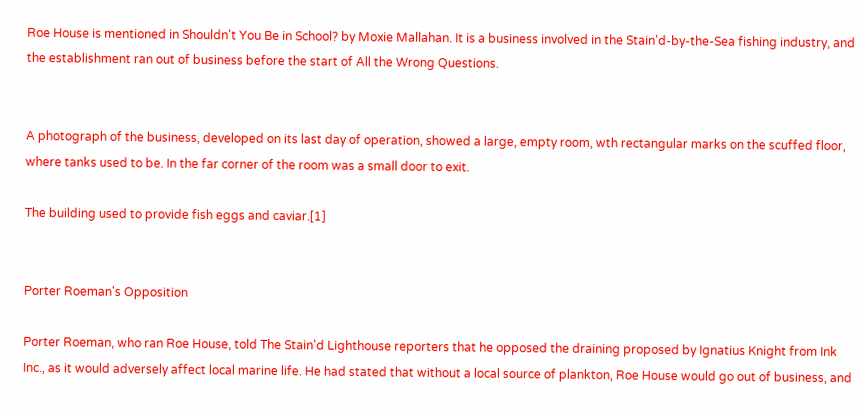Roe House is mentioned in Shouldn't You Be in School? by Moxie Mallahan. It is a business involved in the Stain'd-by-the-Sea fishing industry, and the establishment ran out of business before the start of All the Wrong Questions.


A photograph of the business, developed on its last day of operation, showed a large, empty room, wth rectangular marks on the scuffed floor, where tanks used to be. In the far corner of the room was a small door to exit.

The building used to provide fish eggs and caviar.[1]


Porter Roeman's Opposition

Porter Roeman, who ran Roe House, told The Stain'd Lighthouse reporters that he opposed the draining proposed by Ignatius Knight from Ink Inc., as it would adversely affect local marine life. He had stated that without a local source of plankton, Roe House would go out of business, and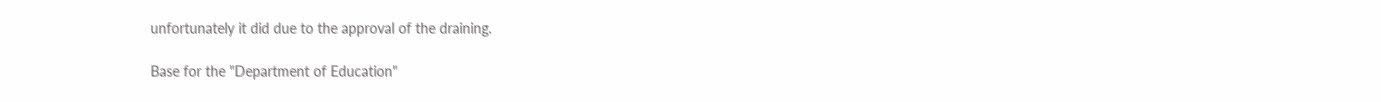unfortunately it did due to the approval of the draining.

Base for the "Department of Education"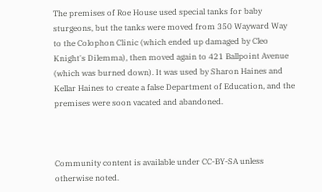The premises of Roe House used special tanks for baby sturgeons, but the tanks were moved from 350 Wayward Way to the Colophon Clinic (which ended up damaged by Cleo Knight's Dilemma), then moved again to 421 Ballpoint Avenue (which was burned down). It was used by Sharon Haines and Kellar Haines to create a false Department of Education, and the premises were soon vacated and abandoned.



Community content is available under CC-BY-SA unless otherwise noted.